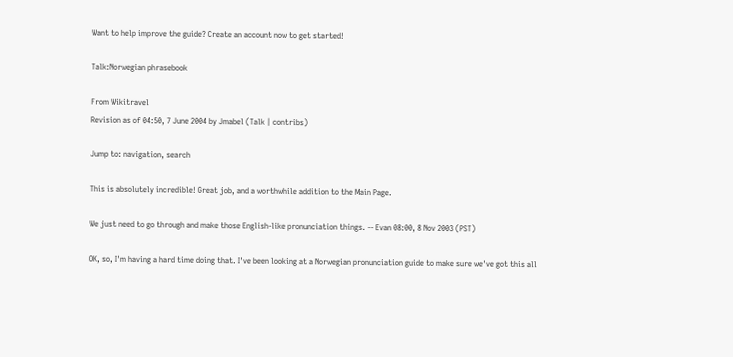Want to help improve the guide? Create an account now to get started!

Talk:Norwegian phrasebook

From Wikitravel
Revision as of 04:50, 7 June 2004 by Jmabel (Talk | contribs)

Jump to: navigation, search

This is absolutely incredible! Great job, and a worthwhile addition to the Main Page.

We just need to go through and make those English-like pronunciation things. -- Evan 08:00, 8 Nov 2003 (PST)

OK, so, I'm having a hard time doing that. I've been looking at a Norwegian pronunciation guide to make sure we've got this all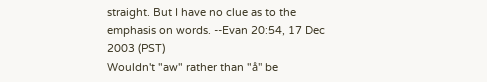straight. But I have no clue as to the emphasis on words. --Evan 20:54, 17 Dec 2003 (PST)
Wouldn't "aw" rather than "å" be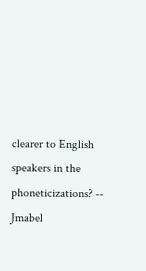clearer to English speakers in the phoneticizations? -- Jmabel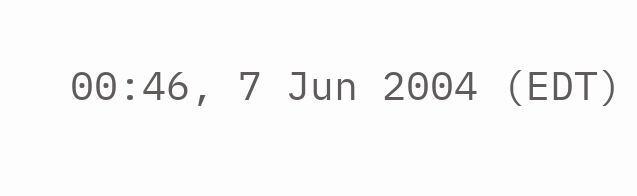00:46, 7 Jun 2004 (EDT)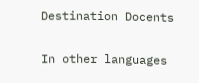Destination Docents

In other languages